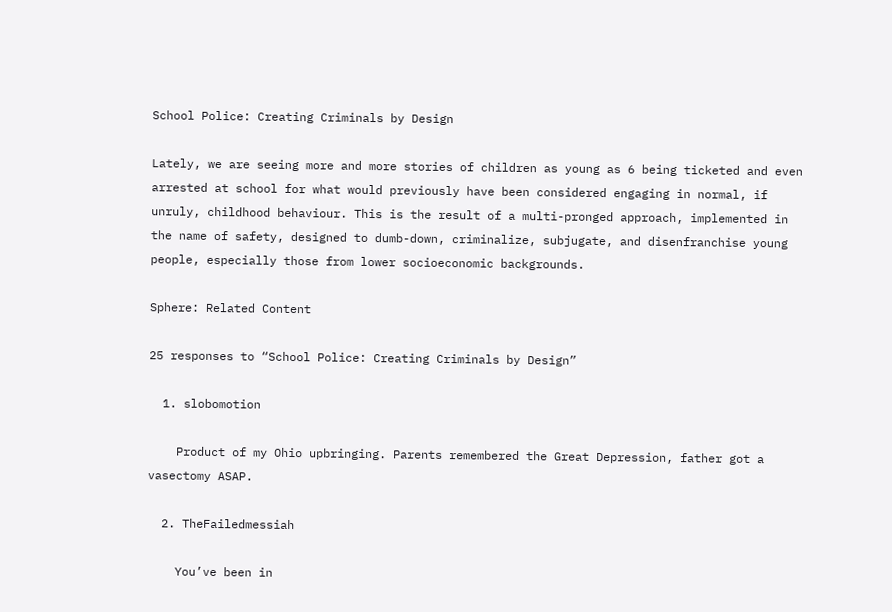School Police: Creating Criminals by Design

Lately, we are seeing more and more stories of children as young as 6 being ticketed and even arrested at school for what would previously have been considered engaging in normal, if unruly, childhood behaviour. This is the result of a multi-pronged approach, implemented in the name of safety, designed to dumb-down, criminalize, subjugate, and disenfranchise young people, especially those from lower socioeconomic backgrounds.

Sphere: Related Content

25 responses to “School Police: Creating Criminals by Design”

  1. slobomotion

    Product of my Ohio upbringing. Parents remembered the Great Depression, father got a vasectomy ASAP.

  2. TheFailedmessiah

    You’ve been in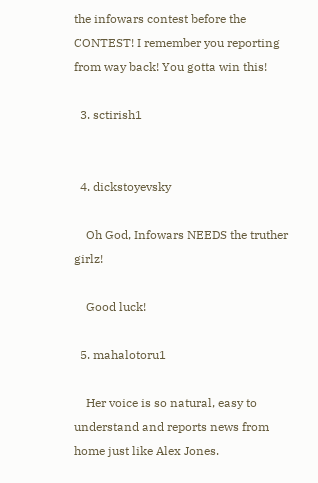the infowars contest before the CONTEST! I remember you reporting from way back! You gotta win this!

  3. sctirish1


  4. dickstoyevsky

    Oh God, Infowars NEEDS the truther girlz!

    Good luck!

  5. mahalotoru1

    Her voice is so natural, easy to understand and reports news from home just like Alex Jones.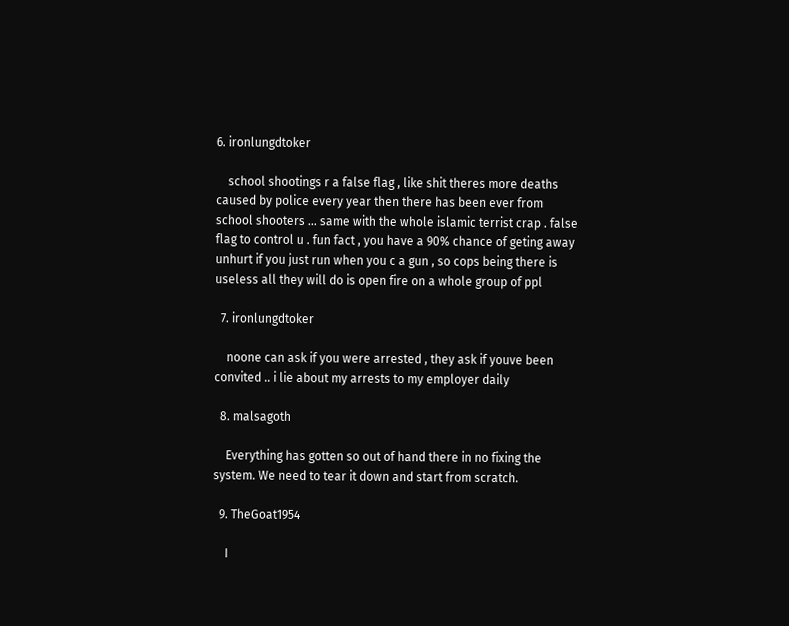6. ironlungdtoker

    school shootings r a false flag , like shit theres more deaths caused by police every year then there has been ever from school shooters … same with the whole islamic terrist crap . false flag to control u . fun fact , you have a 90% chance of geting away unhurt if you just run when you c a gun , so cops being there is useless all they will do is open fire on a whole group of ppl

  7. ironlungdtoker

    noone can ask if you were arrested , they ask if youve been convited .. i lie about my arrests to my employer daily

  8. malsagoth

    Everything has gotten so out of hand there in no fixing the system. We need to tear it down and start from scratch.

  9. TheGoat1954

    I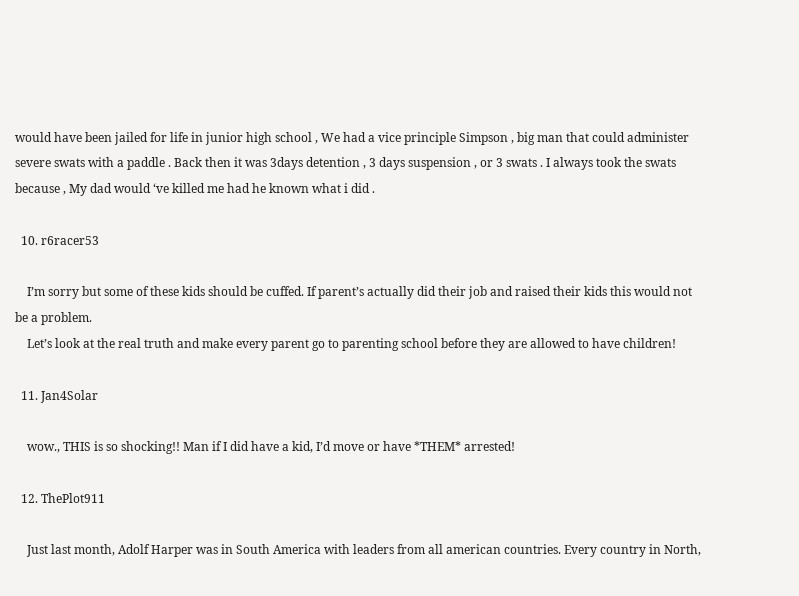would have been jailed for life in junior high school , We had a vice principle Simpson , big man that could administer severe swats with a paddle . Back then it was 3days detention , 3 days suspension , or 3 swats . I always took the swats because , My dad would ‘ve killed me had he known what i did .

  10. r6racer53

    I’m sorry but some of these kids should be cuffed. If parent’s actually did their job and raised their kids this would not be a problem.
    Let’s look at the real truth and make every parent go to parenting school before they are allowed to have children!

  11. Jan4Solar

    wow., THIS is so shocking!! Man if I did have a kid, I’d move or have *THEM* arrested!

  12. ThePlot911

    Just last month, Adolf Harper was in South America with leaders from all american countries. Every country in North,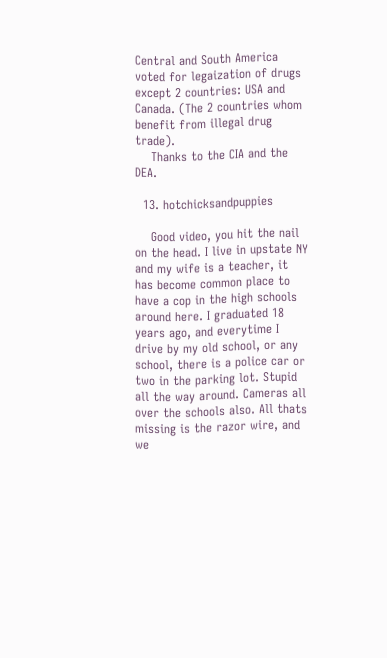Central and South America voted for legaization of drugs except 2 countries: USA and Canada. (The 2 countries whom benefit from illegal drug trade).
    Thanks to the CIA and the DEA.

  13. hotchicksandpuppies

    Good video, you hit the nail on the head. I live in upstate NY and my wife is a teacher, it has become common place to have a cop in the high schools around here. I graduated 18 years ago, and everytime I drive by my old school, or any school, there is a police car or two in the parking lot. Stupid all the way around. Cameras all over the schools also. All thats missing is the razor wire, and we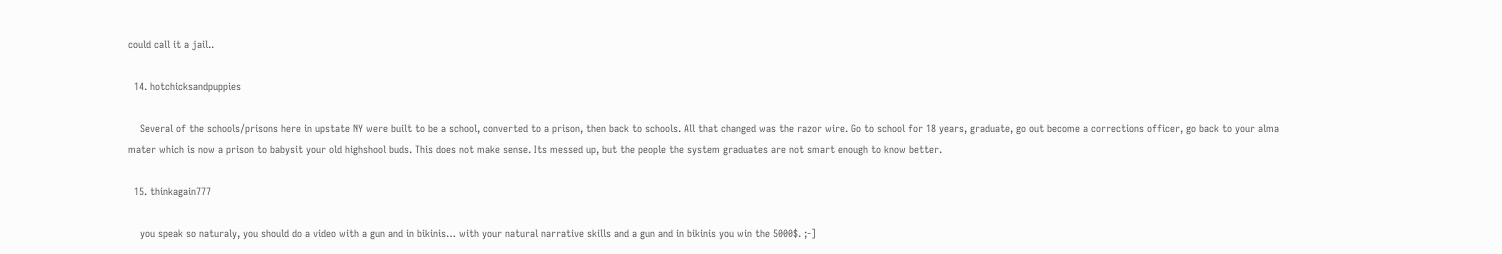could call it a jail..

  14. hotchicksandpuppies

    Several of the schools/prisons here in upstate NY were built to be a school, converted to a prison, then back to schools. All that changed was the razor wire. Go to school for 18 years, graduate, go out become a corrections officer, go back to your alma mater which is now a prison to babysit your old highshool buds. This does not make sense. Its messed up, but the people the system graduates are not smart enough to know better.

  15. thinkagain777

    you speak so naturaly, you should do a video with a gun and in bikinis… with your natural narrative skills and a gun and in bikinis you win the 5000$. ;-]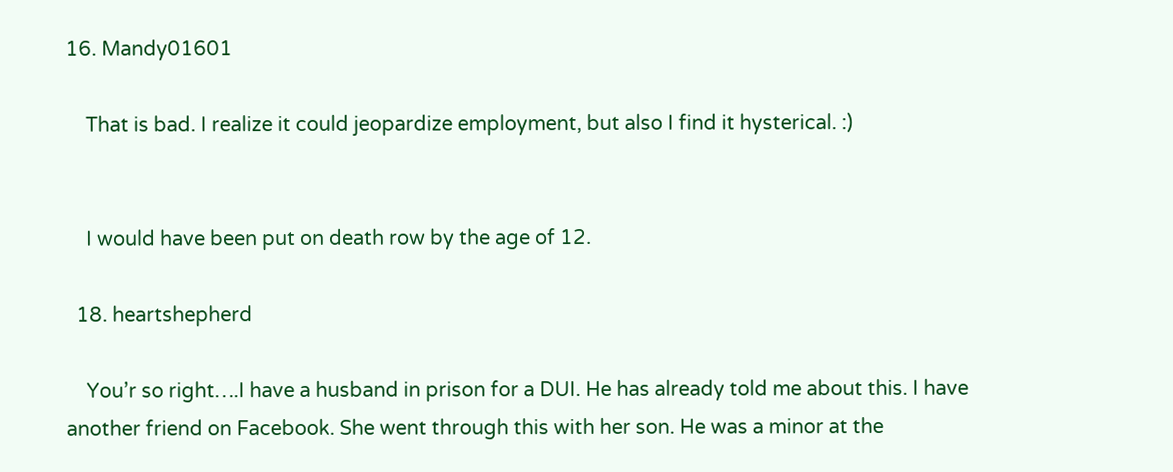16. Mandy01601

    That is bad. I realize it could jeopardize employment, but also I find it hysterical. :)


    I would have been put on death row by the age of 12.

  18. heartshepherd

    You’r so right….I have a husband in prison for a DUI. He has already told me about this. I have another friend on Facebook. She went through this with her son. He was a minor at the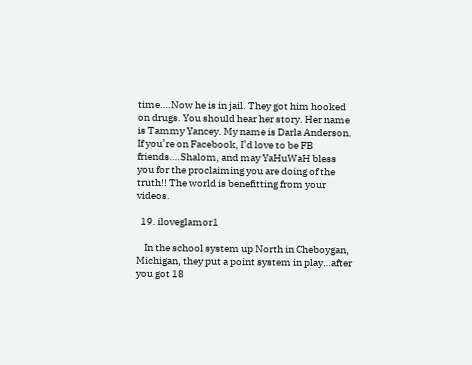time….Now he is in jail. They got him hooked on drugs. You should hear her story. Her name is Tammy Yancey. My name is Darla Anderson. If you’re on Facebook, I’d love to be FB friends….Shalom, and may YaHuWaH bless you for the proclaiming you are doing of the truth!! The world is benefitting from your videos.

  19. iloveglamor1

    In the school system up North in Cheboygan, Michigan, they put a point system in play…after you got 18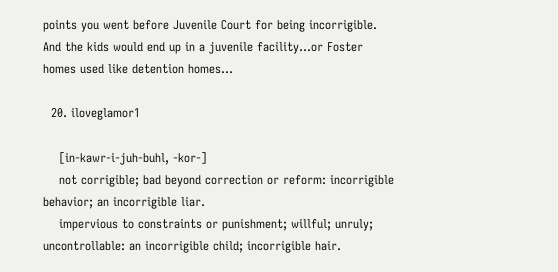points you went before Juvenile Court for being incorrigible. And the kids would end up in a juvenile facility…or Foster homes used like detention homes…

  20. iloveglamor1

    [in-kawr-i-juh-buhl, -kor-]
    not corrigible; bad beyond correction or reform: incorrigible behavior; an incorrigible liar.
    impervious to constraints or punishment; willful; unruly; uncontrollable: an incorrigible child; incorrigible hair.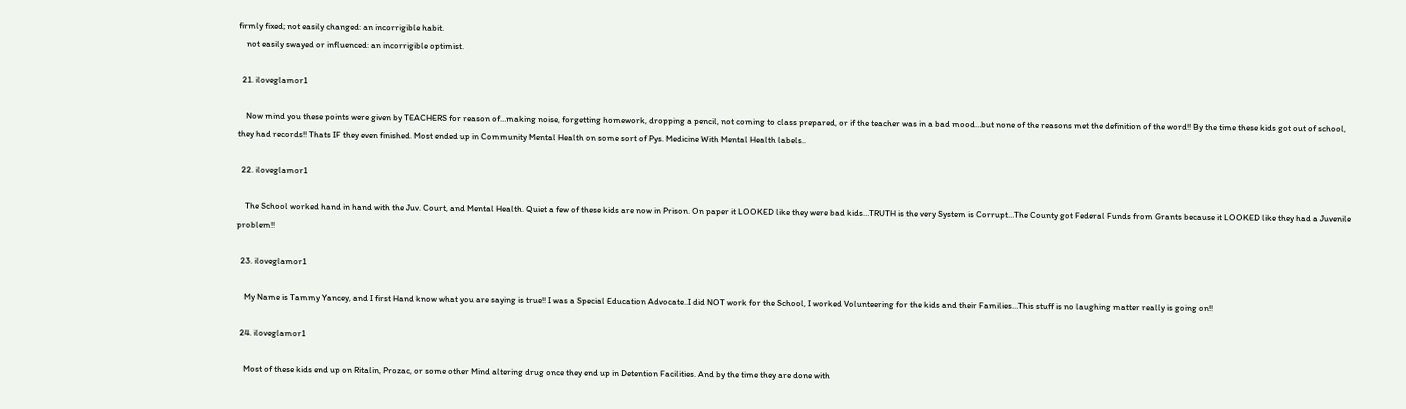firmly fixed; not easily changed: an incorrigible habit.
    not easily swayed or influenced: an incorrigible optimist.

  21. iloveglamor1

    Now mind you these points were given by TEACHERS for reason of…making noise, forgetting homework, dropping a pencil, not coming to class prepared, or if the teacher was in a bad mood…but none of the reasons met the definition of the word!! By the time these kids got out of school, they had records!! Thats IF they even finished. Most ended up in Community Mental Health on some sort of Pys. Medicine With Mental Health labels..

  22. iloveglamor1

    The School worked hand in hand with the Juv. Court, and Mental Health. Quiet a few of these kids are now in Prison. On paper it LOOKED like they were bad kids…TRUTH is the very System is Corrupt…The County got Federal Funds from Grants because it LOOKED like they had a Juvenile problem!!

  23. iloveglamor1

    My Name is Tammy Yancey, and I first Hand know what you are saying is true!! I was a Special Education Advocate..I did NOT work for the School, I worked Volunteering for the kids and their Families…This stuff is no laughing matter really is going on!!

  24. iloveglamor1

    Most of these kids end up on Ritalin, Prozac, or some other Mind altering drug once they end up in Detention Facilities. And by the time they are done with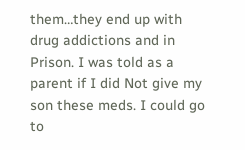them…they end up with drug addictions and in Prison. I was told as a parent if I did Not give my son these meds. I could go to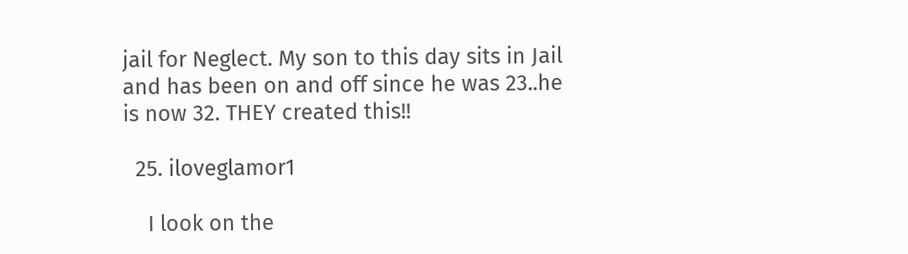jail for Neglect. My son to this day sits in Jail and has been on and off since he was 23..he is now 32. THEY created this!!

  25. iloveglamor1

    I look on the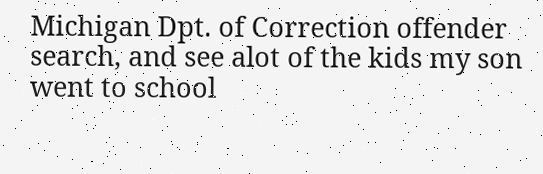Michigan Dpt. of Correction offender search, and see alot of the kids my son went to school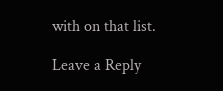with on that list.

Leave a Reply